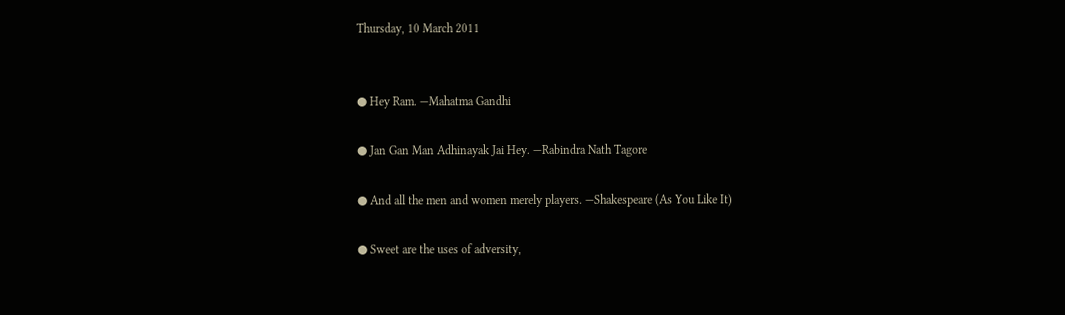Thursday, 10 March 2011


● Hey Ram. —Mahatma Gandhi

● Jan Gan Man Adhinayak Jai Hey. —Rabindra Nath Tagore

● And all the men and women merely players. —Shakespeare (As You Like It)

● Sweet are the uses of adversity,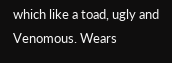which like a toad, ugly and Venomous. Wears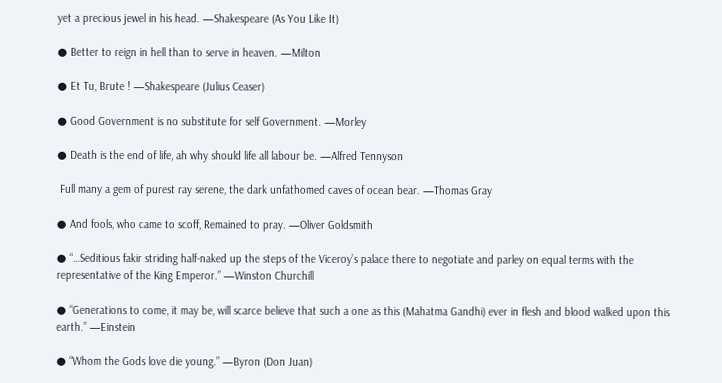yet a precious jewel in his head. —Shakespeare (As You Like It)

● Better to reign in hell than to serve in heaven. —Milton

● Et Tu, Brute ! —Shakespeare (Julius Ceaser)

● Good Government is no substitute for self Government. —Morley

● Death is the end of life, ah why should life all labour be. —Alfred Tennyson

 Full many a gem of purest ray serene, the dark unfathomed caves of ocean bear. —Thomas Gray

● And fools, who came to scoff, Remained to pray. —Oliver Goldsmith

● “…Seditious fakir striding half-naked up the steps of the Viceroy’s palace there to negotiate and parley on equal terms with the representative of the King Emperor.” —Winston Churchill

● “Generations to come, it may be, will scarce believe that such a one as this (Mahatma Gandhi) ever in flesh and blood walked upon this earth.” —Einstein

● “Whom the Gods love die young.” —Byron (Don Juan)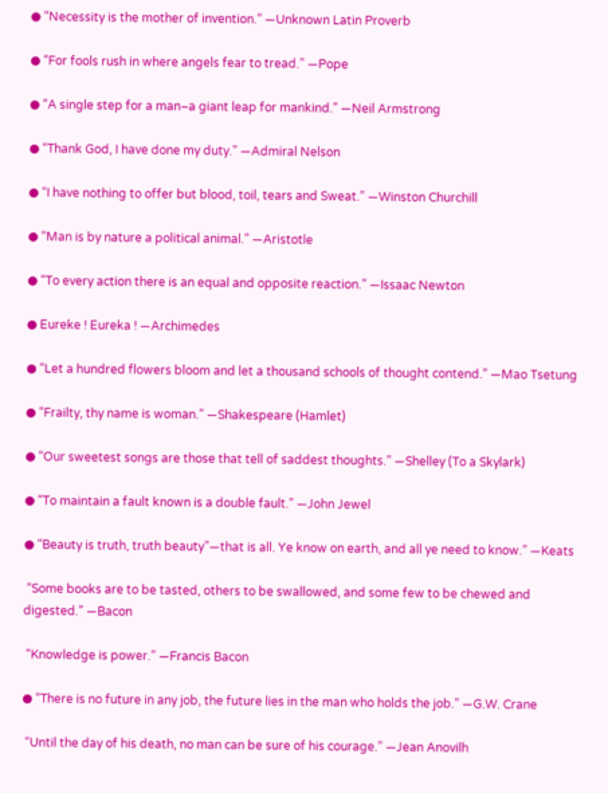● “Necessity is the mother of invention.” —Unknown Latin Proverb

● “For fools rush in where angels fear to tread.” —Pope

● “A single step for a man–a giant leap for mankind.” —Neil Armstrong

● “Thank God, I have done my duty.” —Admiral Nelson

● “I have nothing to offer but blood, toil, tears and Sweat.” —Winston Churchill

● “Man is by nature a political animal.” —Aristotle

● “To every action there is an equal and opposite reaction.” —Issaac Newton

● Eureke ! Eureka ! —Archimedes

● “Let a hundred flowers bloom and let a thousand schools of thought contend.” —Mao Tsetung

● “Frailty, thy name is woman.” —Shakespeare (Hamlet)

● “Our sweetest songs are those that tell of saddest thoughts.” —Shelley (To a Skylark)

● “To maintain a fault known is a double fault.” —John Jewel

● “Beauty is truth, truth beauty”—that is all. Ye know on earth, and all ye need to know.” —Keats

 “Some books are to be tasted, others to be swallowed, and some few to be chewed and digested.” —Bacon

 “Knowledge is power.” —Francis Bacon

● “There is no future in any job, the future lies in the man who holds the job.” —G.W. Crane

 “Until the day of his death, no man can be sure of his courage.” —Jean Anovilh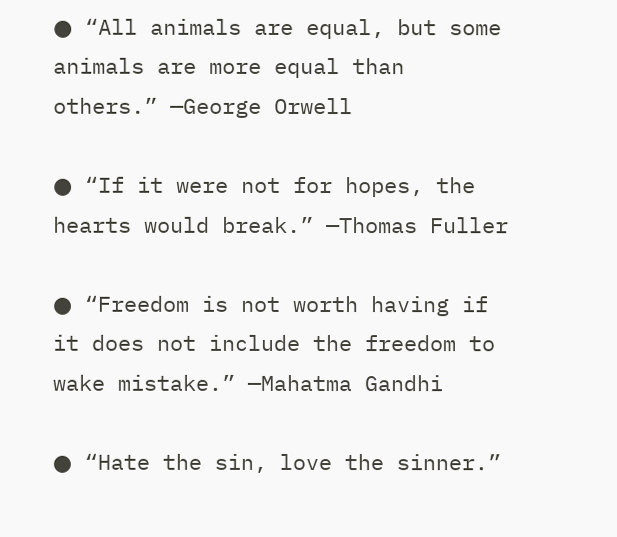● “All animals are equal, but some animals are more equal than others.” —George Orwell

● “If it were not for hopes, the hearts would break.” —Thomas Fuller

● “Freedom is not worth having if it does not include the freedom to wake mistake.” —Mahatma Gandhi

● “Hate the sin, love the sinner.”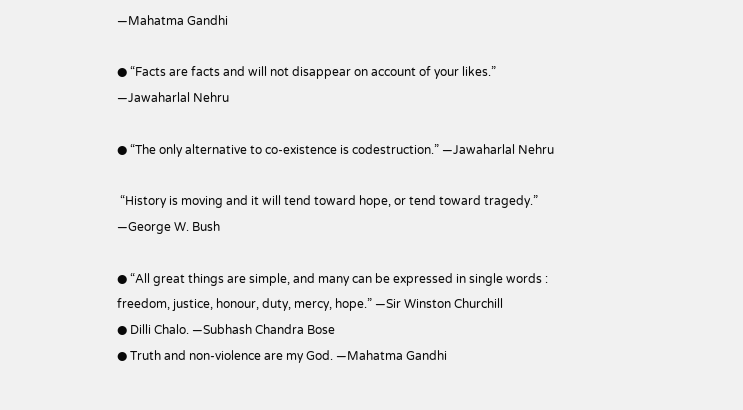—Mahatma Gandhi

● “Facts are facts and will not disappear on account of your likes.” —Jawaharlal Nehru

● “The only alternative to co-existence is codestruction.” —Jawaharlal Nehru

 “History is moving and it will tend toward hope, or tend toward tragedy.” —George W. Bush

● “All great things are simple, and many can be expressed in single words : freedom, justice, honour, duty, mercy, hope.” —Sir Winston Churchill
● Dilli Chalo. —Subhash Chandra Bose
● Truth and non-violence are my God. —Mahatma Gandhi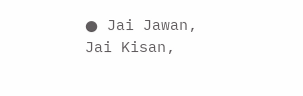● Jai Jawan, Jai Kisan,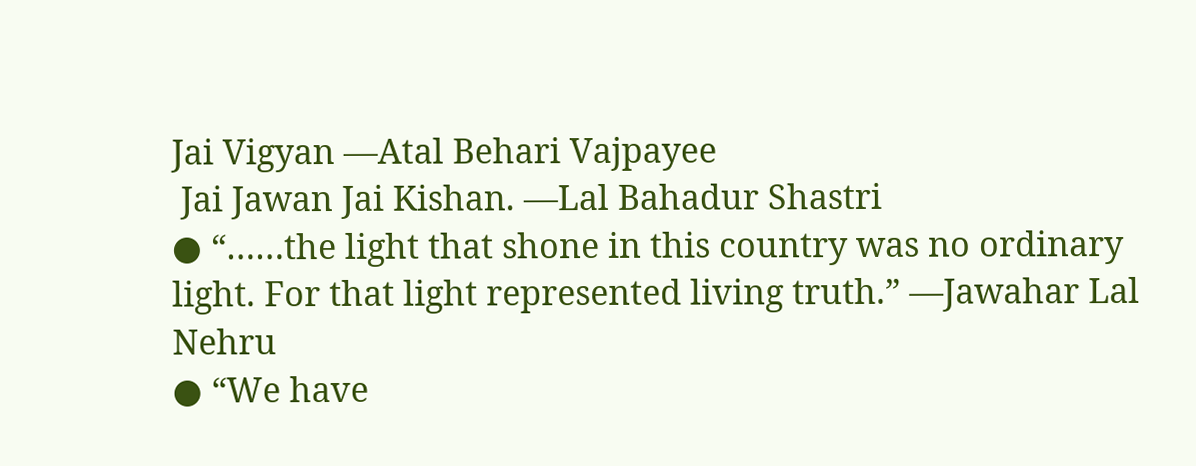Jai Vigyan —Atal Behari Vajpayee
 Jai Jawan Jai Kishan. —Lal Bahadur Shastri
● “……the light that shone in this country was no ordinary light. For that light represented living truth.” —Jawahar Lal Nehru
● “We have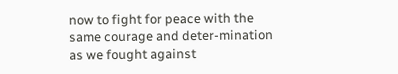now to fight for peace with the same courage and deter-mination as we fought against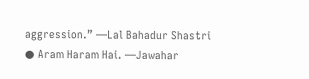aggression.” —Lal Bahadur Shastri
● Aram Haram Hai. —Jawahar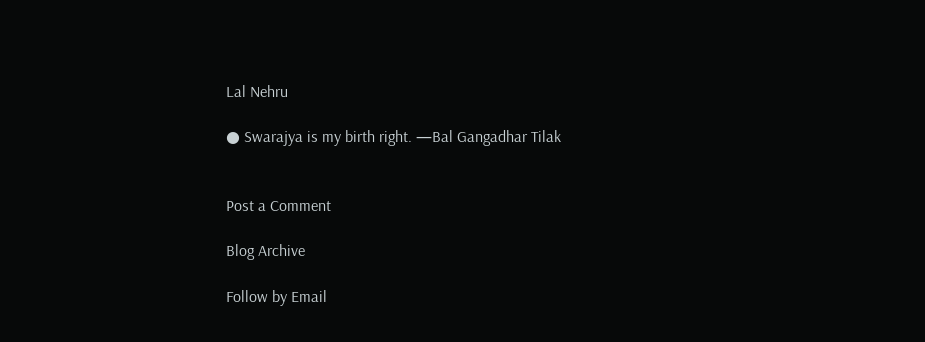Lal Nehru

● Swarajya is my birth right. —Bal Gangadhar Tilak


Post a Comment

Blog Archive

Follow by Email